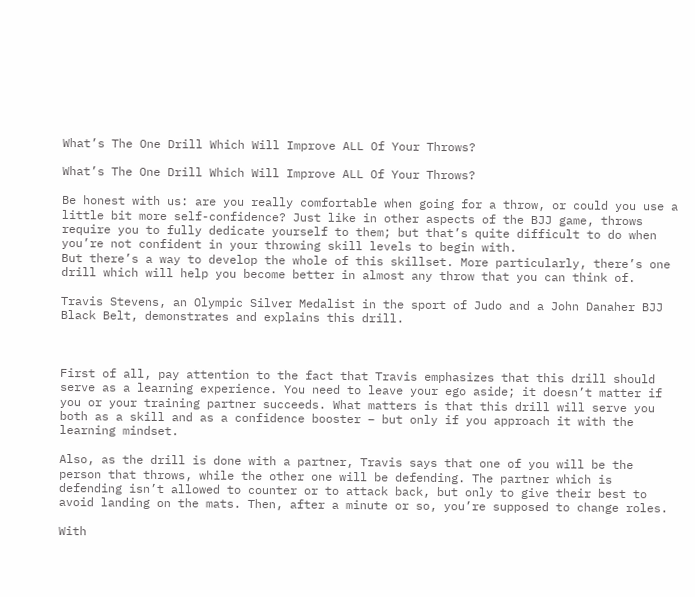What’s The One Drill Which Will Improve ALL Of Your Throws?

What’s The One Drill Which Will Improve ALL Of Your Throws?

Be honest with us: are you really comfortable when going for a throw, or could you use a little bit more self-confidence? Just like in other aspects of the BJJ game, throws require you to fully dedicate yourself to them; but that’s quite difficult to do when you’re not confident in your throwing skill levels to begin with.
But there’s a way to develop the whole of this skillset. More particularly, there’s one drill which will help you become better in almost any throw that you can think of.

Travis Stevens, an Olympic Silver Medalist in the sport of Judo and a John Danaher BJJ Black Belt, demonstrates and explains this drill.



First of all, pay attention to the fact that Travis emphasizes that this drill should serve as a learning experience. You need to leave your ego aside; it doesn’t matter if you or your training partner succeeds. What matters is that this drill will serve you both as a skill and as a confidence booster – but only if you approach it with the learning mindset.

Also, as the drill is done with a partner, Travis says that one of you will be the person that throws, while the other one will be defending. The partner which is defending isn’t allowed to counter or to attack back, but only to give their best to avoid landing on the mats. Then, after a minute or so, you’re supposed to change roles.

With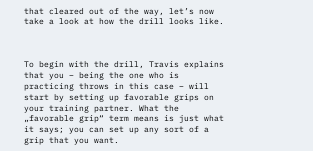that cleared out of the way, let’s now take a look at how the drill looks like.



To begin with the drill, Travis explains that you – being the one who is practicing throws in this case – will start by setting up favorable grips on your training partner. What the „favorable grip“ term means is just what it says; you can set up any sort of a grip that you want.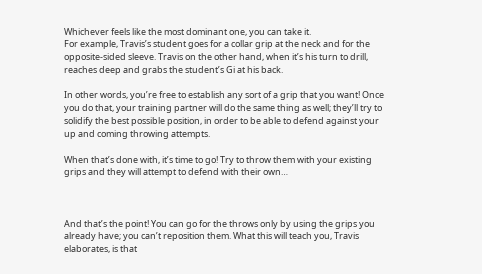Whichever feels like the most dominant one, you can take it.
For example, Travis’s student goes for a collar grip at the neck and for the opposite-sided sleeve. Travis on the other hand, when it’s his turn to drill, reaches deep and grabs the student’s Gi at his back.

In other words, you’re free to establish any sort of a grip that you want! Once you do that, your training partner will do the same thing as well; they’ll try to solidify the best possible position, in order to be able to defend against your up and coming throwing attempts.

When that’s done with, it’s time to go! Try to throw them with your existing grips and they will attempt to defend with their own…



And that’s the point! You can go for the throws only by using the grips you already have; you can’t reposition them. What this will teach you, Travis elaborates, is that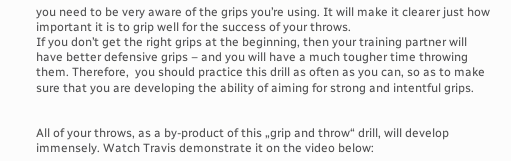you need to be very aware of the grips you’re using. It will make it clearer just how important it is to grip well for the success of your throws.
If you don’t get the right grips at the beginning, then your training partner will have better defensive grips – and you will have a much tougher time throwing them. Therefore,  you should practice this drill as often as you can, so as to make sure that you are developing the ability of aiming for strong and intentful grips.


All of your throws, as a by-product of this „grip and throw“ drill, will develop immensely. Watch Travis demonstrate it on the video below: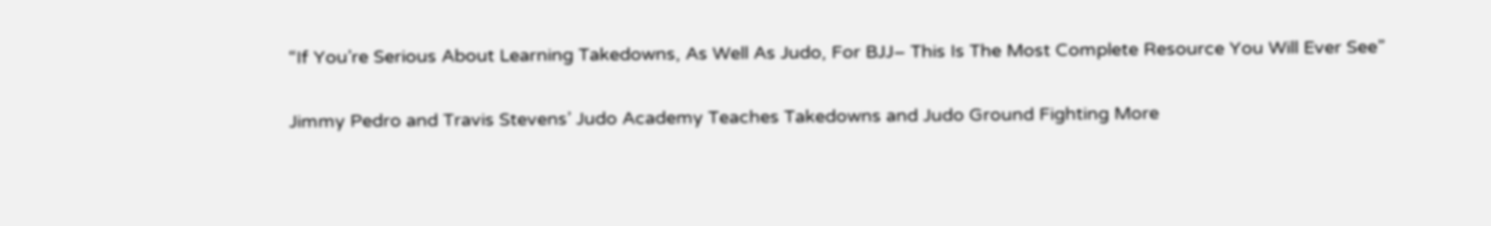“If You’re Serious About Learning Takedowns, As Well As Judo, For BJJ– This Is The Most Complete Resource You Will Ever See”

Jimmy Pedro and Travis Stevens’ Judo Academy Teaches Takedowns and Judo Ground Fighting More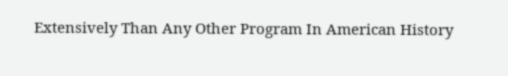Extensively Than Any Other Program In American History